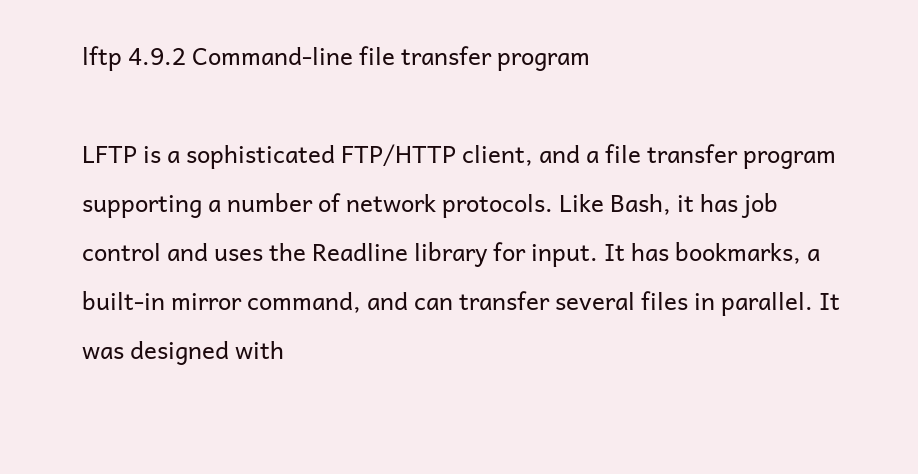lftp 4.9.2 Command-line file transfer program

LFTP is a sophisticated FTP/HTTP client, and a file transfer program supporting a number of network protocols. Like Bash, it has job control and uses the Readline library for input. It has bookmarks, a built-in mirror command, and can transfer several files in parallel. It was designed with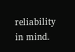reliability in mind.